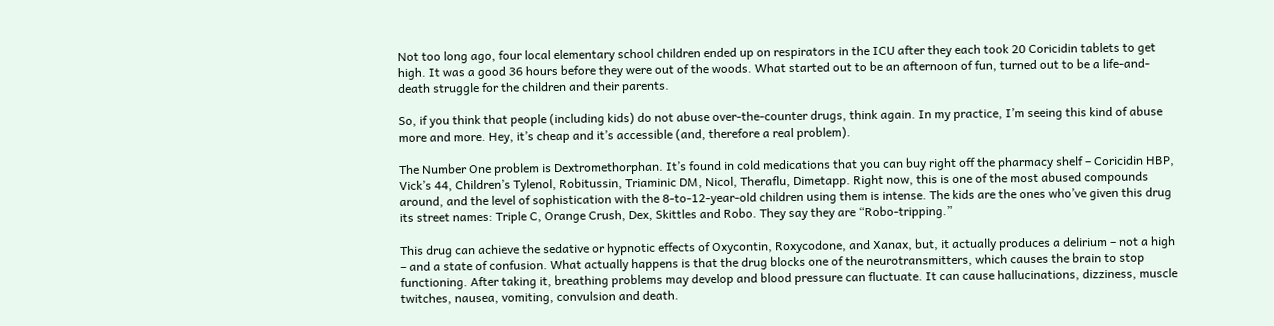Not too long ago, four local elementary school children ended up on respirators in the ICU after they each took 20 Coricidin tablets to get high. It was a good 36 hours before they were out of the woods. What started out to be an afternoon of fun, turned out to be a life-and-death struggle for the children and their parents.

So, if you think that people (including kids) do not abuse over-the-counter drugs, think again. In my practice, I’m seeing this kind of abuse more and more. Hey, it’s cheap and it’s accessible (and, therefore a real problem).

The Number One problem is Dextromethorphan. It’s found in cold medications that you can buy right off the pharmacy shelf – Coricidin HBP, Vick’s 44, Children’s Tylenol, Robitussin, Triaminic DM, Nicol, Theraflu, Dimetapp. Right now, this is one of the most abused compounds around, and the level of sophistication with the 8-to-12-year-old children using them is intense. The kids are the ones who’ve given this drug its street names: Triple C, Orange Crush, Dex, Skittles and Robo. They say they are “Robo-tripping.”

This drug can achieve the sedative or hypnotic effects of Oxycontin, Roxycodone, and Xanax, but, it actually produces a delirium – not a high – and a state of confusion. What actually happens is that the drug blocks one of the neurotransmitters, which causes the brain to stop functioning. After taking it, breathing problems may develop and blood pressure can fluctuate. It can cause hallucinations, dizziness, muscle twitches, nausea, vomiting, convulsion and death.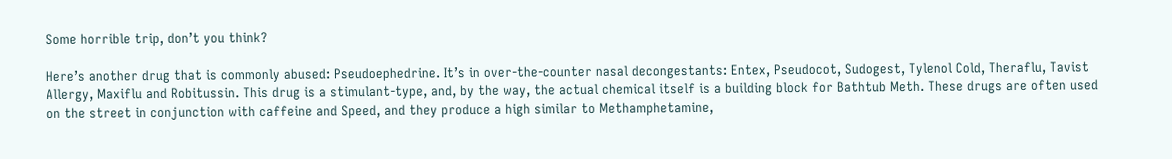Some horrible trip, don’t you think?

Here’s another drug that is commonly abused: Pseudoephedrine. It’s in over-the-counter nasal decongestants: Entex, Pseudocot, Sudogest, Tylenol Cold, Theraflu, Tavist Allergy, Maxiflu and Robitussin. This drug is a stimulant-type, and, by the way, the actual chemical itself is a building block for Bathtub Meth. These drugs are often used on the street in conjunction with caffeine and Speed, and they produce a high similar to Methamphetamine,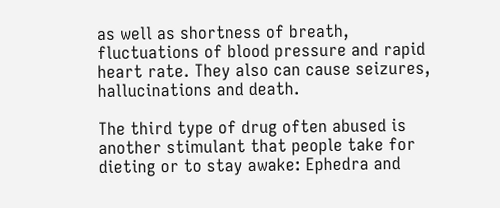as well as shortness of breath, fluctuations of blood pressure and rapid heart rate. They also can cause seizures, hallucinations and death.

The third type of drug often abused is another stimulant that people take for dieting or to stay awake: Ephedra and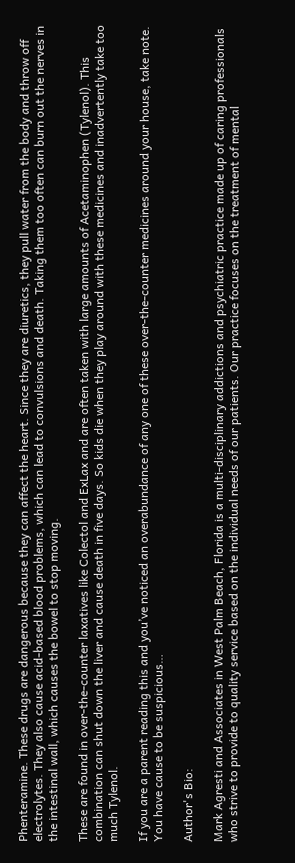Phenteramine. These drugs are dangerous because they can affect the heart. Since they are diuretics, they pull water from the body and throw off electrolytes. They also cause acid-based blood problems, which can lead to convulsions and death. Taking them too often can burn out the nerves in the intestinal wall, which causes the bowel to stop moving.

These are found in over-the-counter laxatives like Colectol and ExLax and are often taken with large amounts of Acetaminophen (Tylenol). This combination can shut down the liver and cause death in five days. So kids die when they play around with these medicines and inadvertently take too much Tylenol.

If you are a parent reading this and you’ve noticed an overabundance of any one of these over-the-counter medicines around your house, take note. You have cause to be suspicious…

Author's Bio:

Mark Agresti and Associates in West Palm Beach, Florida is a multi-disciplinary addictions and psychiatric practice made up of caring professionals who strive to provide to quality service based on the individual needs of our patients. Our practice focuses on the treatment of mental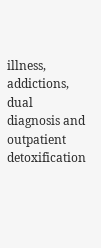illness, addictions, dual diagnosis and outpatient detoxification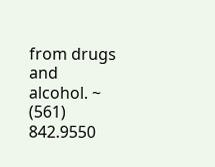from drugs and alcohol. ~ (561) 842.9550